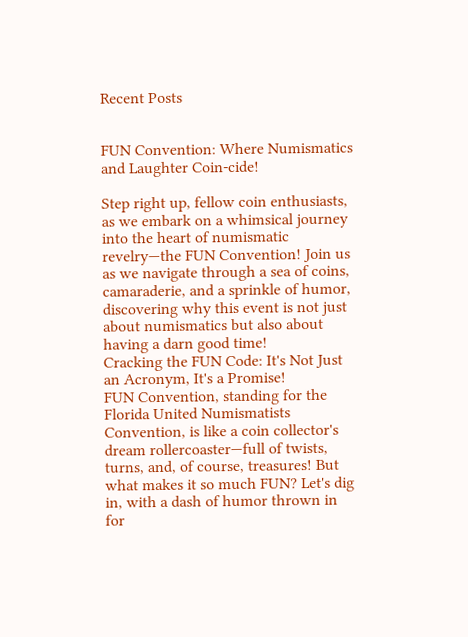Recent Posts


FUN Convention: Where Numismatics and Laughter Coin-cide!

Step right up, fellow coin enthusiasts, as we embark on a whimsical journey into the heart of numismatic revelry—the FUN Convention! Join us as we navigate through a sea of coins, camaraderie, and a sprinkle of humor, discovering why this event is not just about numismatics but also about having a darn good time!
Cracking the FUN Code: It's Not Just an Acronym, It's a Promise!
FUN Convention, standing for the Florida United Numismatists Convention, is like a coin collector's dream rollercoaster—full of twists, turns, and, of course, treasures! But what makes it so much FUN? Let's dig in, with a dash of humor thrown in for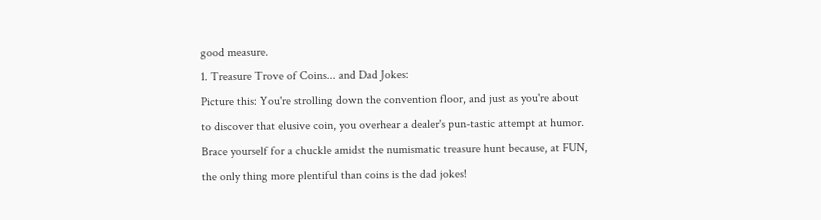good measure.
1. Treasure Trove of Coins... and Dad Jokes:
Picture this: You're strolling down the convention floor, and just as you're about to discover that elusive coin, you overhear a dealer's pun-tastic attempt at humor. Brace yourself for a chuckle amidst the numismatic treasure hunt because, at FUN, the only thing more plentiful than coins is the dad jokes!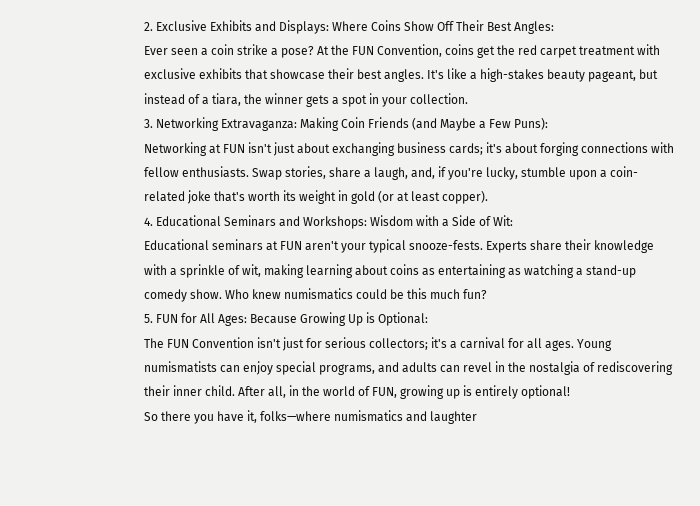2. Exclusive Exhibits and Displays: Where Coins Show Off Their Best Angles:
Ever seen a coin strike a pose? At the FUN Convention, coins get the red carpet treatment with exclusive exhibits that showcase their best angles. It's like a high-stakes beauty pageant, but instead of a tiara, the winner gets a spot in your collection.
3. Networking Extravaganza: Making Coin Friends (and Maybe a Few Puns):
Networking at FUN isn't just about exchanging business cards; it's about forging connections with fellow enthusiasts. Swap stories, share a laugh, and, if you're lucky, stumble upon a coin-related joke that's worth its weight in gold (or at least copper).
4. Educational Seminars and Workshops: Wisdom with a Side of Wit:
Educational seminars at FUN aren't your typical snooze-fests. Experts share their knowledge with a sprinkle of wit, making learning about coins as entertaining as watching a stand-up comedy show. Who knew numismatics could be this much fun?
5. FUN for All Ages: Because Growing Up is Optional:
The FUN Convention isn't just for serious collectors; it's a carnival for all ages. Young numismatists can enjoy special programs, and adults can revel in the nostalgia of rediscovering their inner child. After all, in the world of FUN, growing up is entirely optional!
So there you have it, folks—where numismatics and laughter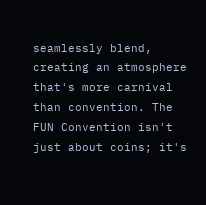seamlessly blend, creating an atmosphere that's more carnival than convention. The FUN Convention isn't just about coins; it's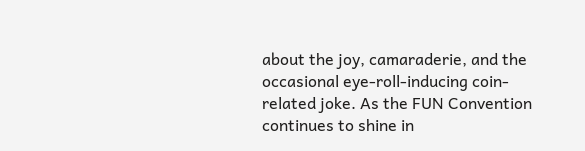about the joy, camaraderie, and the occasional eye-roll-inducing coin-related joke. As the FUN Convention continues to shine in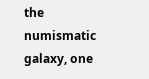the numismatic galaxy, one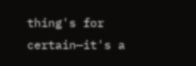thing's for certain—it's a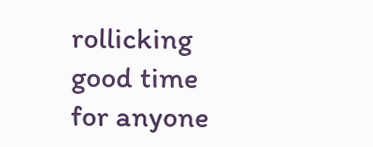rollicking good time for anyone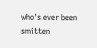who's ever been smitten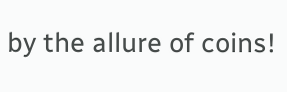by the allure of coins!